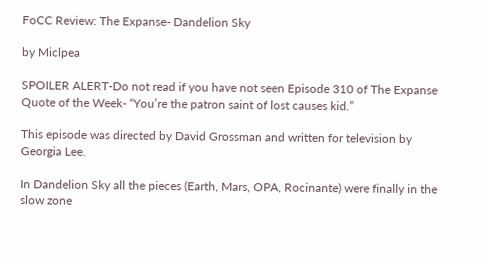FoCC Review: The Expanse- Dandelion Sky

by Miclpea

SPOILER ALERT-Do not read if you have not seen Episode 310 of The Expanse
Quote of the Week- “You’re the patron saint of lost causes kid.”

This episode was directed by David Grossman and written for television by Georgia Lee.

In Dandelion Sky all the pieces (Earth, Mars, OPA, Rocinante) were finally in the slow zone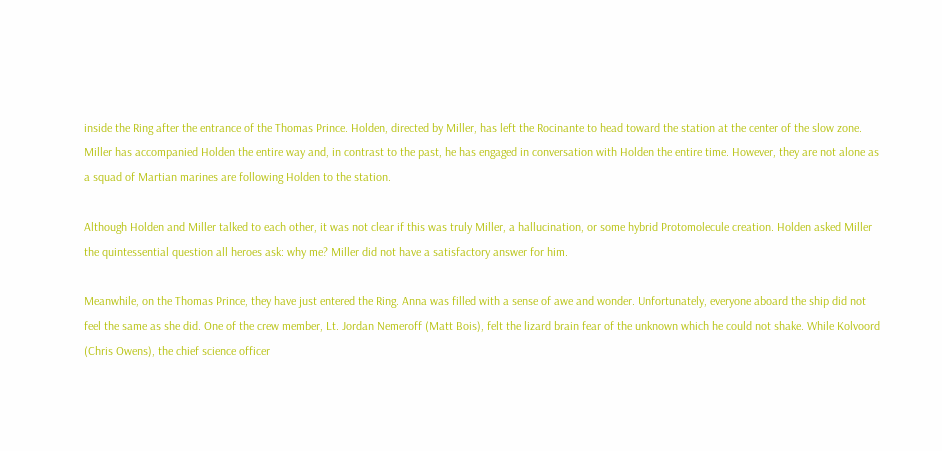inside the Ring after the entrance of the Thomas Prince. Holden, directed by Miller, has left the Rocinante to head toward the station at the center of the slow zone. Miller has accompanied Holden the entire way and, in contrast to the past, he has engaged in conversation with Holden the entire time. However, they are not alone as a squad of Martian marines are following Holden to the station.

Although Holden and Miller talked to each other, it was not clear if this was truly Miller, a hallucination, or some hybrid Protomolecule creation. Holden asked Miller the quintessential question all heroes ask: why me? Miller did not have a satisfactory answer for him.

Meanwhile, on the Thomas Prince, they have just entered the Ring. Anna was filled with a sense of awe and wonder. Unfortunately, everyone aboard the ship did not feel the same as she did. One of the crew member, Lt. Jordan Nemeroff (Matt Bois), felt the lizard brain fear of the unknown which he could not shake. While Kolvoord (Chris Owens), the chief science officer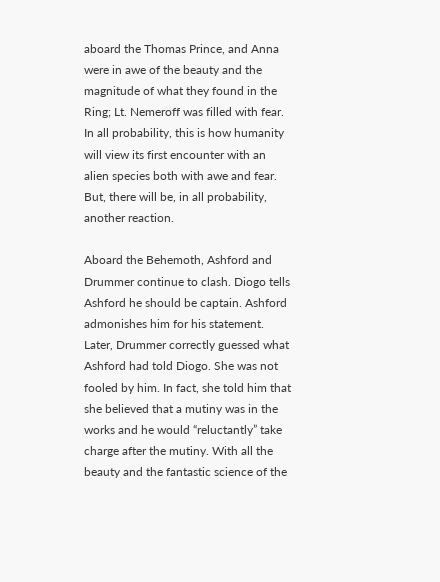aboard the Thomas Prince, and Anna were in awe of the beauty and the magnitude of what they found in the Ring; Lt. Nemeroff was filled with fear. In all probability, this is how humanity will view its first encounter with an alien species both with awe and fear. But, there will be, in all probability, another reaction.

Aboard the Behemoth, Ashford and Drummer continue to clash. Diogo tells Ashford he should be captain. Ashford admonishes him for his statement. Later, Drummer correctly guessed what Ashford had told Diogo. She was not fooled by him. In fact, she told him that she believed that a mutiny was in the works and he would “reluctantly” take charge after the mutiny. With all the beauty and the fantastic science of the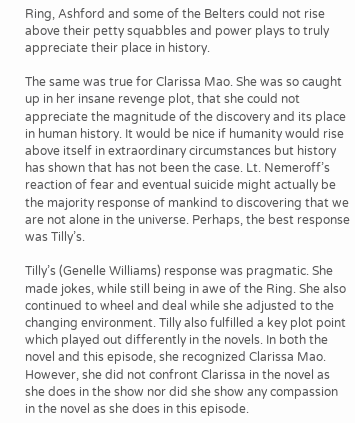Ring, Ashford and some of the Belters could not rise above their petty squabbles and power plays to truly appreciate their place in history.

The same was true for Clarissa Mao. She was so caught up in her insane revenge plot, that she could not appreciate the magnitude of the discovery and its place in human history. It would be nice if humanity would rise above itself in extraordinary circumstances but history has shown that has not been the case. Lt. Nemeroff’s reaction of fear and eventual suicide might actually be the majority response of mankind to discovering that we are not alone in the universe. Perhaps, the best response was Tilly’s.

Tilly’s (Genelle Williams) response was pragmatic. She made jokes, while still being in awe of the Ring. She also continued to wheel and deal while she adjusted to the changing environment. Tilly also fulfilled a key plot point which played out differently in the novels. In both the novel and this episode, she recognized Clarissa Mao. However, she did not confront Clarissa in the novel as she does in the show nor did she show any compassion in the novel as she does in this episode.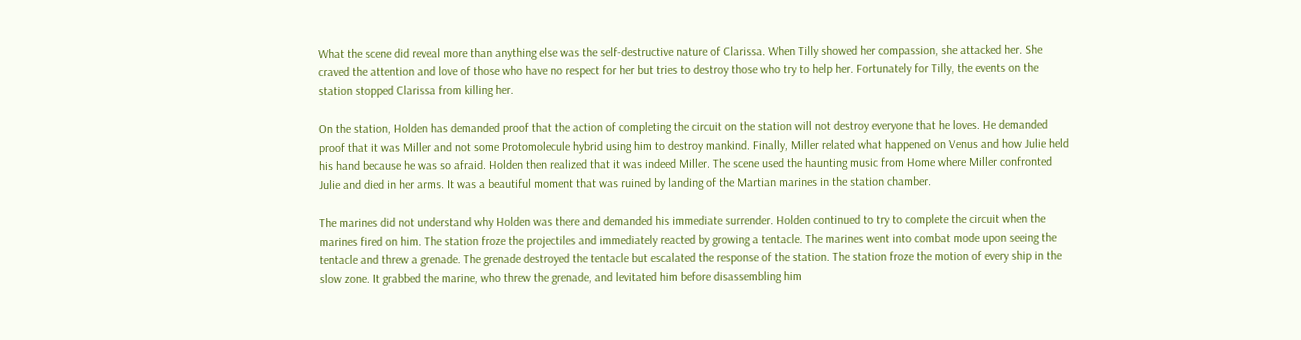What the scene did reveal more than anything else was the self-destructive nature of Clarissa. When Tilly showed her compassion, she attacked her. She craved the attention and love of those who have no respect for her but tries to destroy those who try to help her. Fortunately for Tilly, the events on the station stopped Clarissa from killing her.

On the station, Holden has demanded proof that the action of completing the circuit on the station will not destroy everyone that he loves. He demanded proof that it was Miller and not some Protomolecule hybrid using him to destroy mankind. Finally, Miller related what happened on Venus and how Julie held his hand because he was so afraid. Holden then realized that it was indeed Miller. The scene used the haunting music from Home where Miller confronted Julie and died in her arms. It was a beautiful moment that was ruined by landing of the Martian marines in the station chamber.

The marines did not understand why Holden was there and demanded his immediate surrender. Holden continued to try to complete the circuit when the marines fired on him. The station froze the projectiles and immediately reacted by growing a tentacle. The marines went into combat mode upon seeing the tentacle and threw a grenade. The grenade destroyed the tentacle but escalated the response of the station. The station froze the motion of every ship in the slow zone. It grabbed the marine, who threw the grenade, and levitated him before disassembling him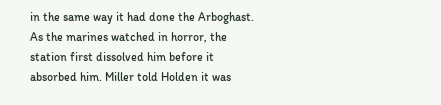in the same way it had done the Arboghast.  As the marines watched in horror, the station first dissolved him before it absorbed him. Miller told Holden it was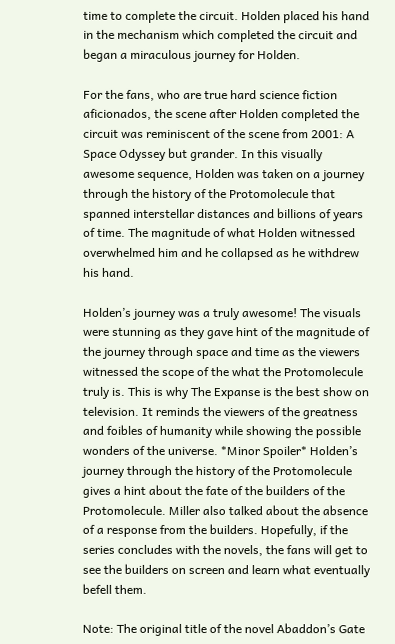time to complete the circuit. Holden placed his hand in the mechanism which completed the circuit and began a miraculous journey for Holden.

For the fans, who are true hard science fiction aficionados, the scene after Holden completed the circuit was reminiscent of the scene from 2001: A Space Odyssey but grander. In this visually awesome sequence, Holden was taken on a journey through the history of the Protomolecule that spanned interstellar distances and billions of years of time. The magnitude of what Holden witnessed overwhelmed him and he collapsed as he withdrew his hand.

Holden’s journey was a truly awesome! The visuals were stunning as they gave hint of the magnitude of the journey through space and time as the viewers witnessed the scope of the what the Protomolecule truly is. This is why The Expanse is the best show on television. It reminds the viewers of the greatness and foibles of humanity while showing the possible wonders of the universe. *Minor Spoiler* Holden’s journey through the history of the Protomolecule gives a hint about the fate of the builders of the Protomolecule. Miller also talked about the absence of a response from the builders. Hopefully, if the series concludes with the novels, the fans will get to see the builders on screen and learn what eventually befell them.

Note: The original title of the novel Abaddon’s Gate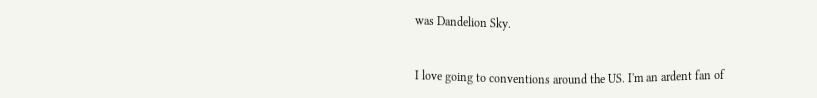was Dandelion Sky.


I love going to conventions around the US. I'm an ardent fan of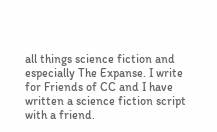all things science fiction and especially The Expanse. I write for Friends of CC and I have written a science fiction script with a friend.